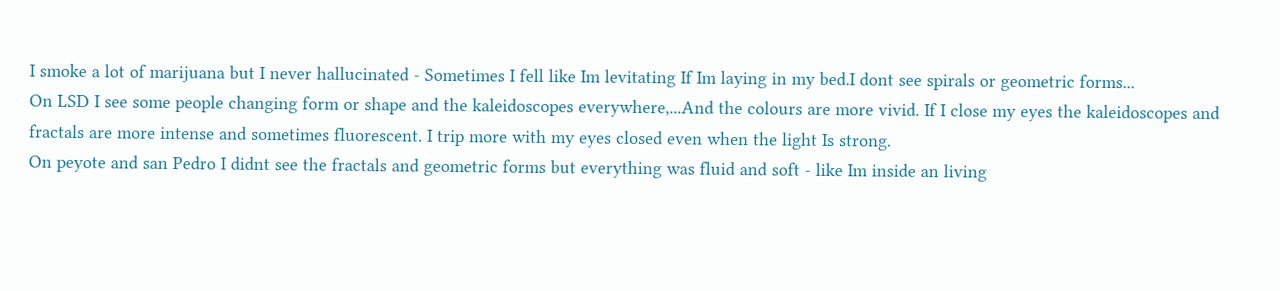I smoke a lot of marijuana but I never hallucinated - Sometimes I fell like Im levitating If Im laying in my bed.I dont see spirals or geometric forms...
On LSD I see some people changing form or shape and the kaleidoscopes everywhere,...And the colours are more vivid. If I close my eyes the kaleidoscopes and fractals are more intense and sometimes fluorescent. I trip more with my eyes closed even when the light Is strong.
On peyote and san Pedro I didnt see the fractals and geometric forms but everything was fluid and soft - like Im inside an living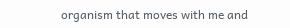organism that moves with me and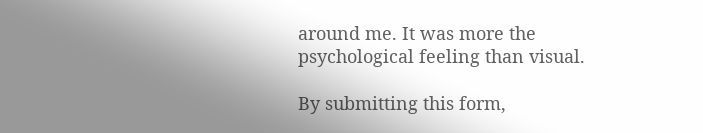around me. It was more the psychological feeling than visual.

By submitting this form,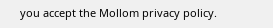you accept the Mollom privacy policy.